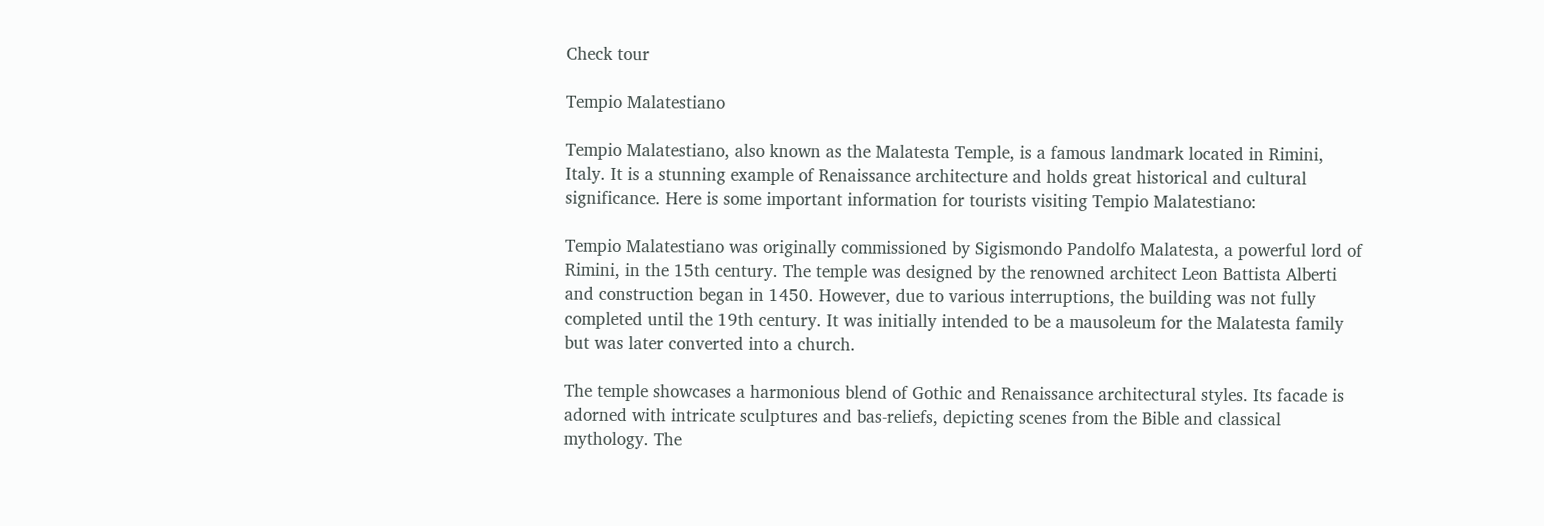Check tour

Tempio Malatestiano

Tempio Malatestiano, also known as the Malatesta Temple, is a famous landmark located in Rimini, Italy. It is a stunning example of Renaissance architecture and holds great historical and cultural significance. Here is some important information for tourists visiting Tempio Malatestiano:

Tempio Malatestiano was originally commissioned by Sigismondo Pandolfo Malatesta, a powerful lord of Rimini, in the 15th century. The temple was designed by the renowned architect Leon Battista Alberti and construction began in 1450. However, due to various interruptions, the building was not fully completed until the 19th century. It was initially intended to be a mausoleum for the Malatesta family but was later converted into a church.

The temple showcases a harmonious blend of Gothic and Renaissance architectural styles. Its facade is adorned with intricate sculptures and bas-reliefs, depicting scenes from the Bible and classical mythology. The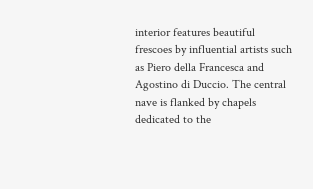interior features beautiful frescoes by influential artists such as Piero della Francesca and Agostino di Duccio. The central nave is flanked by chapels dedicated to the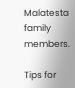Malatesta family members.

Tips for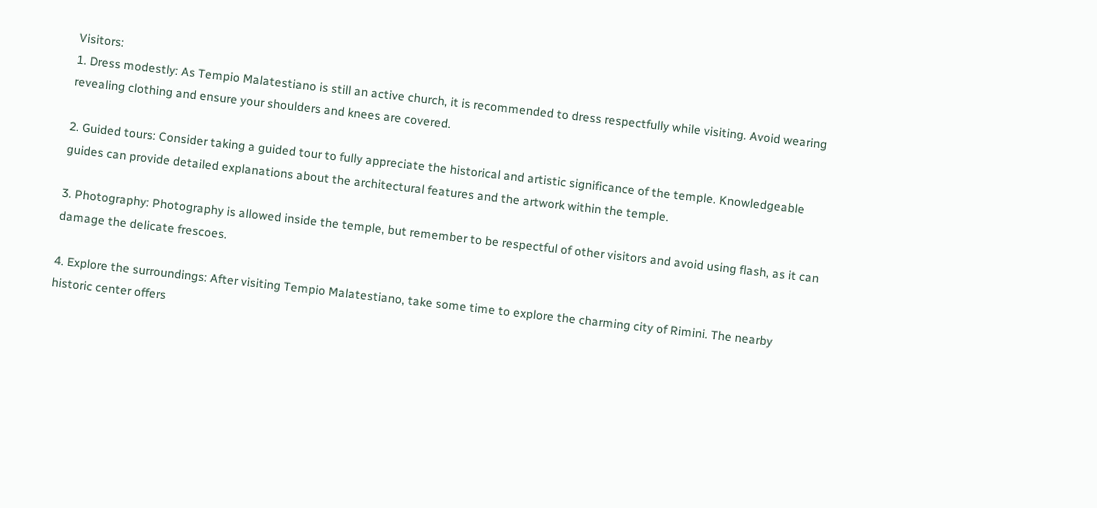Visitors:
1. Dress modestly: As Tempio Malatestiano is still an active church, it is recommended to dress respectfully while visiting. Avoid wearing revealing clothing and ensure your shoulders and knees are covered.

2. Guided tours: Consider taking a guided tour to fully appreciate the historical and artistic significance of the temple. Knowledgeable guides can provide detailed explanations about the architectural features and the artwork within the temple.

3. Photography: Photography is allowed inside the temple, but remember to be respectful of other visitors and avoid using flash, as it can damage the delicate frescoes.

4. Explore the surroundings: After visiting Tempio Malatestiano, take some time to explore the charming city of Rimini. The nearby historic center offers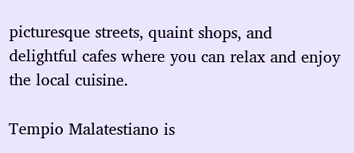picturesque streets, quaint shops, and delightful cafes where you can relax and enjoy the local cuisine.

Tempio Malatestiano is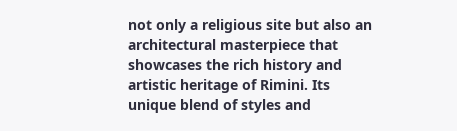not only a religious site but also an architectural masterpiece that showcases the rich history and artistic heritage of Rimini. Its unique blend of styles and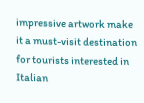impressive artwork make it a must-visit destination for tourists interested in Italian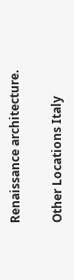Renaissance architecture.

Other Locations Italy